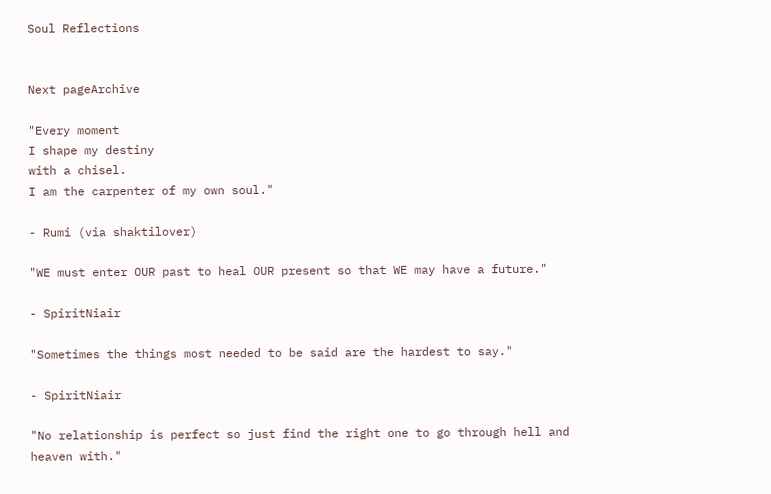Soul Reflections


Next pageArchive

"Every moment
I shape my destiny
with a chisel.
I am the carpenter of my own soul."

- Rumi (via shaktilover)

"WE must enter OUR past to heal OUR present so that WE may have a future."

- SpiritNiair

"Sometimes the things most needed to be said are the hardest to say."

- SpiritNiair

"No relationship is perfect so just find the right one to go through hell and heaven with."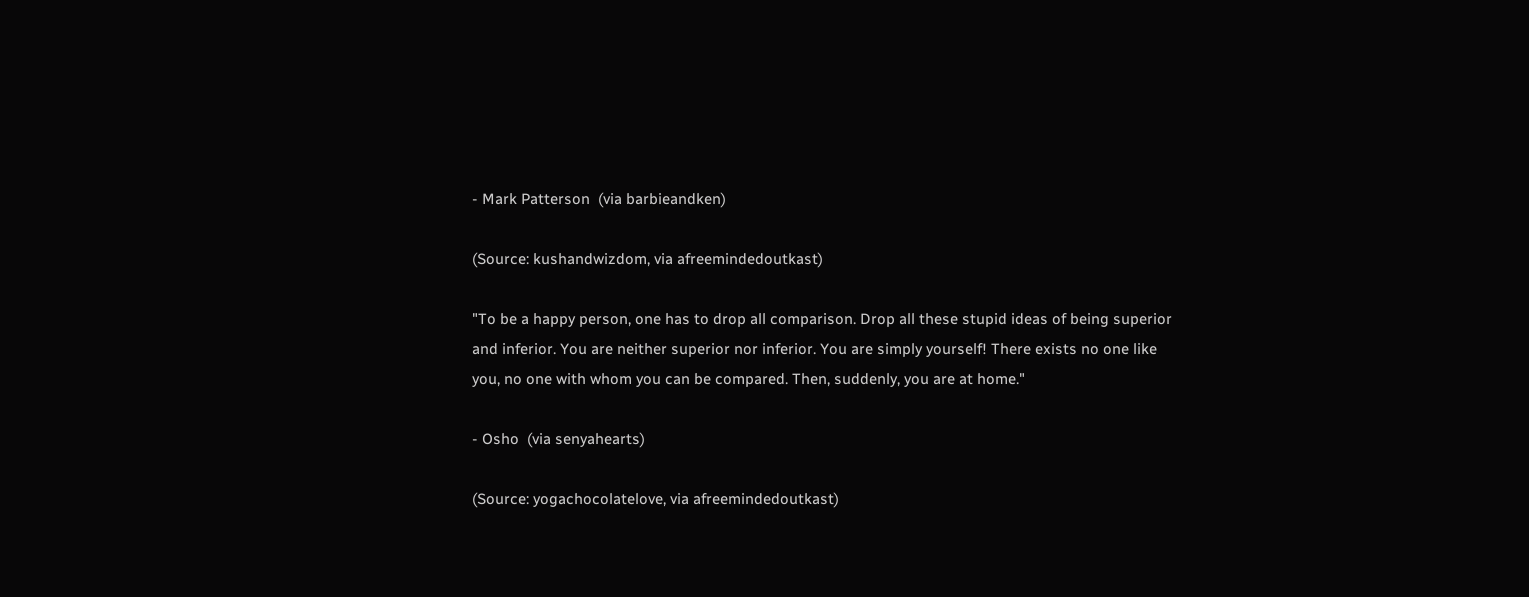- Mark Patterson  (via barbieandken)

(Source: kushandwizdom, via afreemindedoutkast)

"To be a happy person, one has to drop all comparison. Drop all these stupid ideas of being superior and inferior. You are neither superior nor inferior. You are simply yourself! There exists no one like you, no one with whom you can be compared. Then, suddenly, you are at home."

- Osho  (via senyahearts)

(Source: yogachocolatelove, via afreemindedoutkast)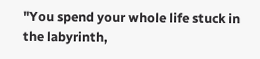"You spend your whole life stuck in the labyrinth,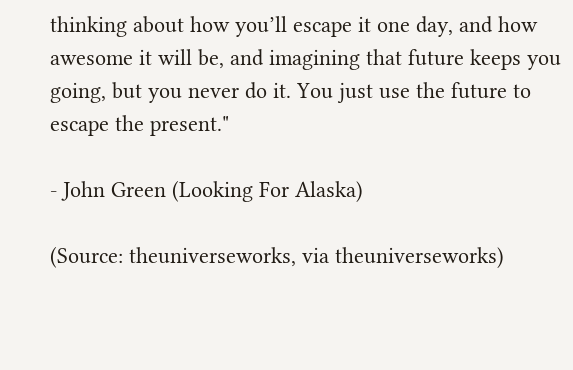thinking about how you’ll escape it one day, and how awesome it will be, and imagining that future keeps you going, but you never do it. You just use the future to escape the present."

- John Green (Looking For Alaska)

(Source: theuniverseworks, via theuniverseworks)